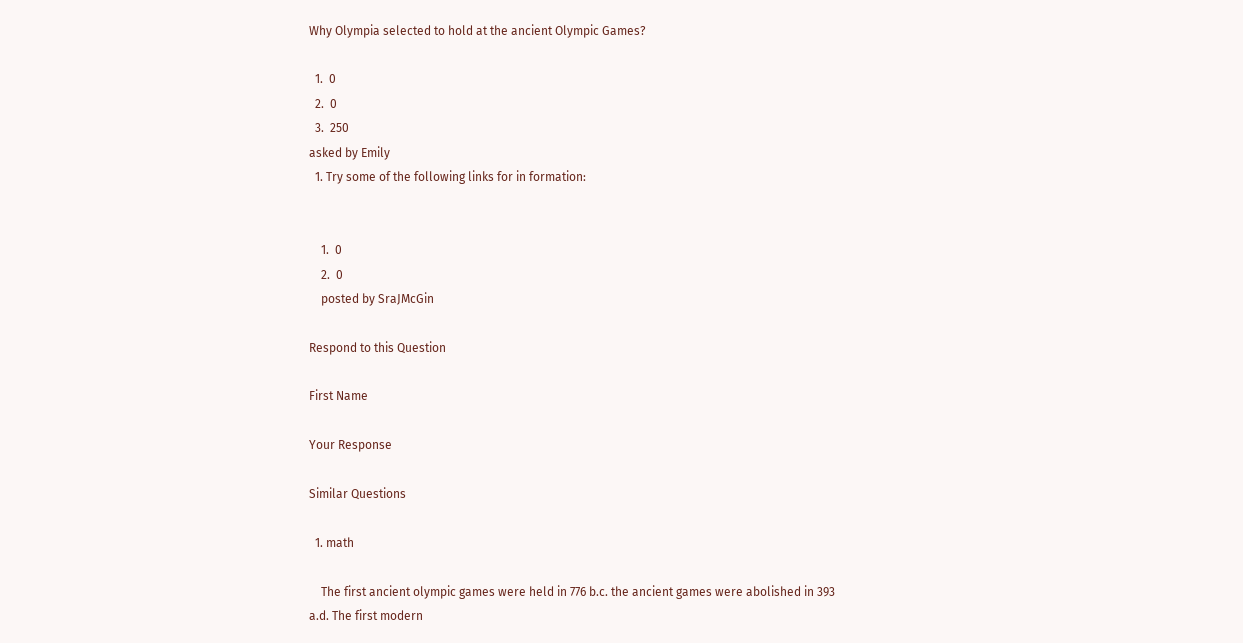Why Olympia selected to hold at the ancient Olympic Games?

  1.  0
  2.  0
  3.  250
asked by Emily
  1. Try some of the following links for in formation:


    1.  0
    2.  0
    posted by SraJMcGin

Respond to this Question

First Name

Your Response

Similar Questions

  1. math

    The first ancient olympic games were held in 776 b.c. the ancient games were abolished in 393 a.d. The first modern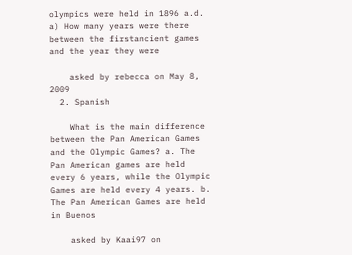olympics were held in 1896 a.d. a) How many years were there between the firstancient games and the year they were

    asked by rebecca on May 8, 2009
  2. Spanish

    What is the main difference between the Pan American Games and the Olympic Games? a. The Pan American games are held every 6 years, while the Olympic Games are held every 4 years. b. The Pan American Games are held in Buenos

    asked by Kaai97 on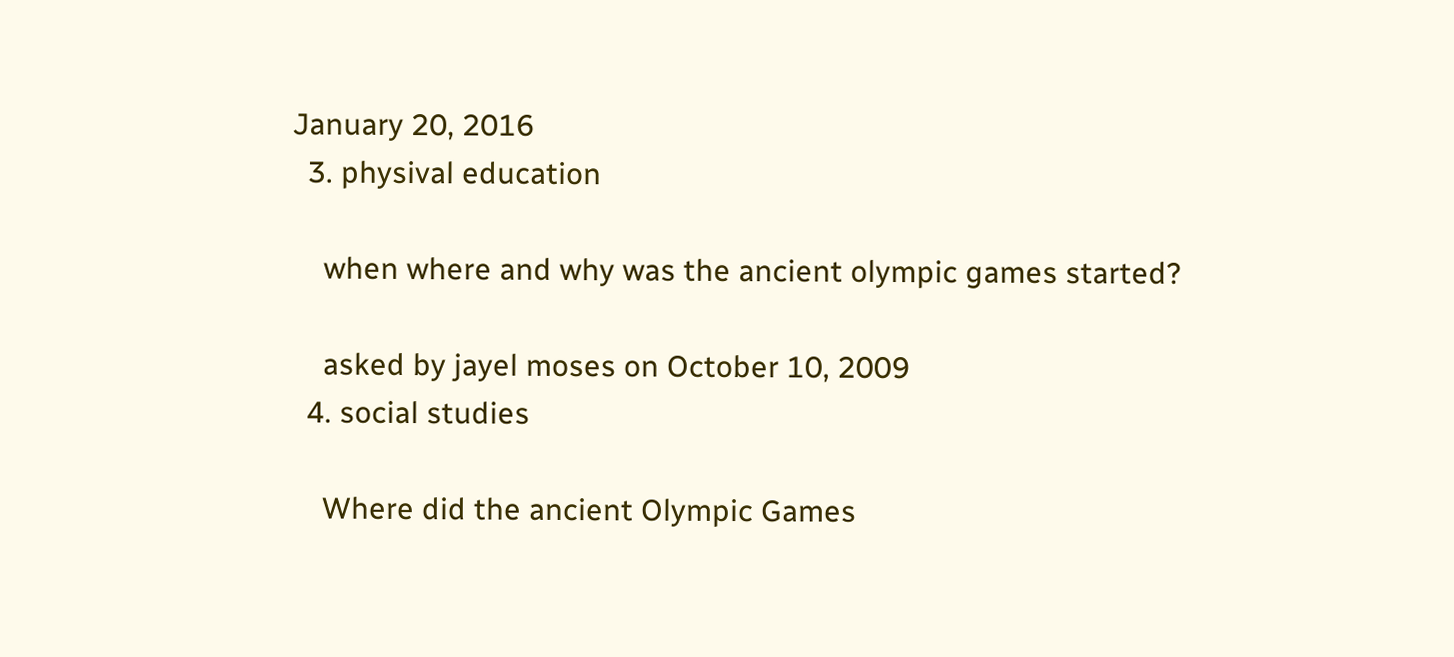January 20, 2016
  3. physival education

    when where and why was the ancient olympic games started?

    asked by jayel moses on October 10, 2009
  4. social studies

    Where did the ancient Olympic Games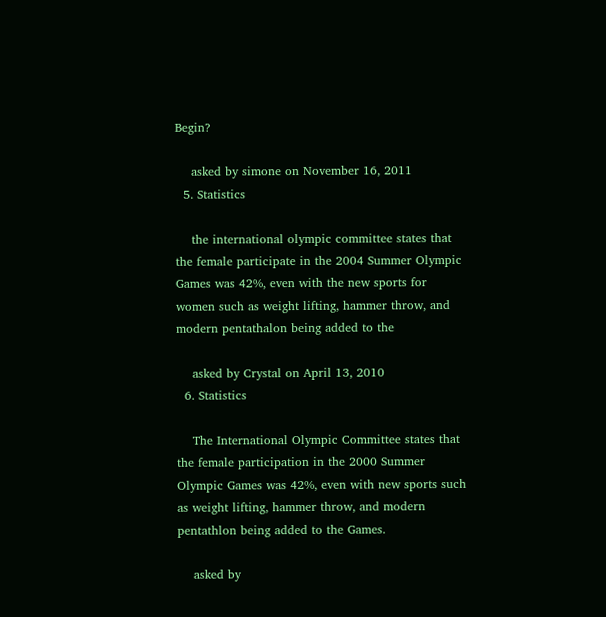Begin?

    asked by simone on November 16, 2011
  5. Statistics

    the international olympic committee states that the female participate in the 2004 Summer Olympic Games was 42%, even with the new sports for women such as weight lifting, hammer throw, and modern pentathalon being added to the

    asked by Crystal on April 13, 2010
  6. Statistics

    The International Olympic Committee states that the female participation in the 2000 Summer Olympic Games was 42%, even with new sports such as weight lifting, hammer throw, and modern pentathlon being added to the Games.

    asked by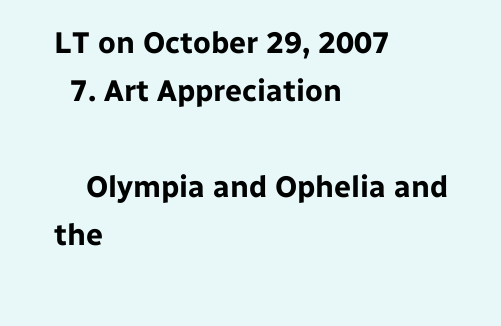LT on October 29, 2007
  7. Art Appreciation

    Olympia and Ophelia and the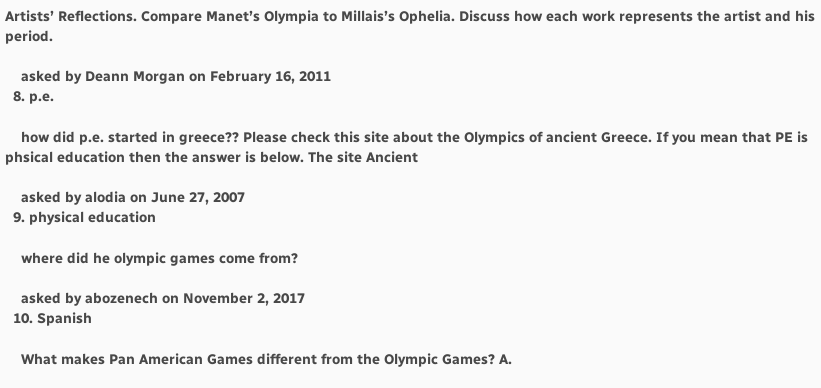Artists’ Reflections. Compare Manet’s Olympia to Millais’s Ophelia. Discuss how each work represents the artist and his period.

    asked by Deann Morgan on February 16, 2011
  8. p.e.

    how did p.e. started in greece?? Please check this site about the Olympics of ancient Greece. If you mean that PE is phsical education then the answer is below. The site Ancient

    asked by alodia on June 27, 2007
  9. physical education

    where did he olympic games come from?

    asked by abozenech on November 2, 2017
  10. Spanish

    What makes Pan American Games different from the Olympic Games? A.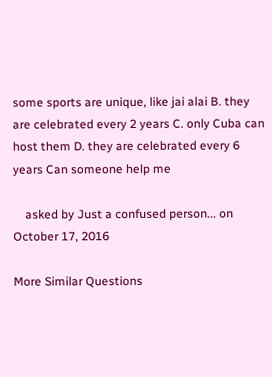some sports are unique, like jai alai B. they are celebrated every 2 years C. only Cuba can host them D. they are celebrated every 6 years Can someone help me

    asked by Just a confused person... on October 17, 2016

More Similar Questions